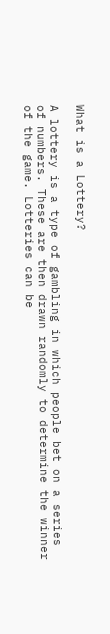What is a Lottery?

A lottery is a type of gambling in which people bet on a series of numbers. These are then drawn randomly to determine the winner of the game. Lotteries can be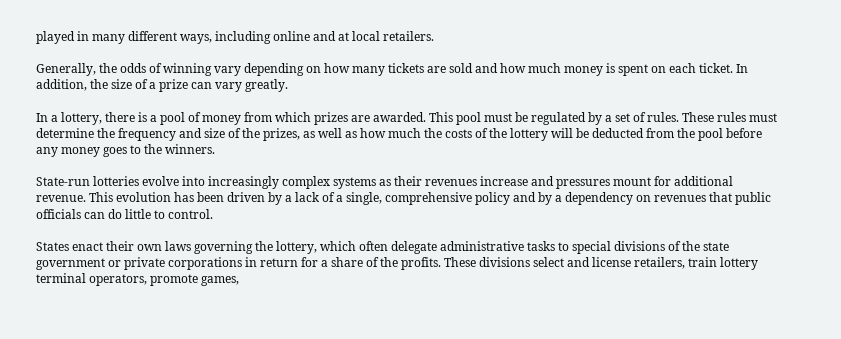played in many different ways, including online and at local retailers.

Generally, the odds of winning vary depending on how many tickets are sold and how much money is spent on each ticket. In addition, the size of a prize can vary greatly.

In a lottery, there is a pool of money from which prizes are awarded. This pool must be regulated by a set of rules. These rules must determine the frequency and size of the prizes, as well as how much the costs of the lottery will be deducted from the pool before any money goes to the winners.

State-run lotteries evolve into increasingly complex systems as their revenues increase and pressures mount for additional revenue. This evolution has been driven by a lack of a single, comprehensive policy and by a dependency on revenues that public officials can do little to control.

States enact their own laws governing the lottery, which often delegate administrative tasks to special divisions of the state government or private corporations in return for a share of the profits. These divisions select and license retailers, train lottery terminal operators, promote games,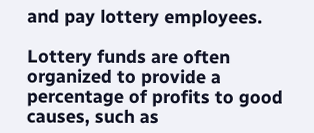and pay lottery employees.

Lottery funds are often organized to provide a percentage of profits to good causes, such as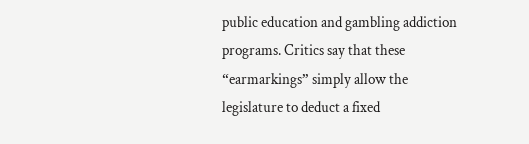public education and gambling addiction programs. Critics say that these “earmarkings” simply allow the legislature to deduct a fixed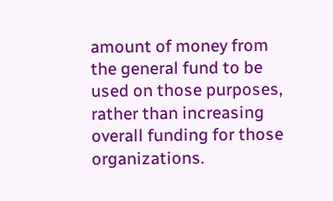amount of money from the general fund to be used on those purposes, rather than increasing overall funding for those organizations.